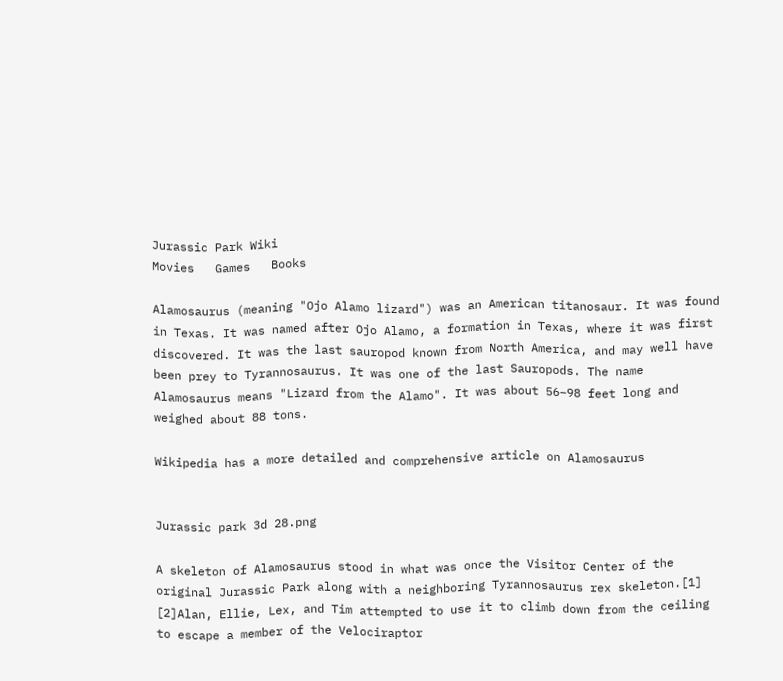Jurassic Park Wiki
Movies   Games   Books

Alamosaurus (meaning "Ojo Alamo lizard") was an American titanosaur. It was found in Texas. It was named after Ojo Alamo, a formation in Texas, where it was first discovered. It was the last sauropod known from North America, and may well have been prey to Tyrannosaurus. It was one of the last Sauropods. The name Alamosaurus means "Lizard from the Alamo". It was about 56–98 feet long and weighed about 88 tons.

Wikipedia has a more detailed and comprehensive article on Alamosaurus


Jurassic park 3d 28.png

A skeleton of Alamosaurus stood in what was once the Visitor Center of the original Jurassic Park along with a neighboring Tyrannosaurus rex skeleton.[1] [2]Alan, Ellie, Lex, and Tim attempted to use it to climb down from the ceiling to escape a member of the Velociraptor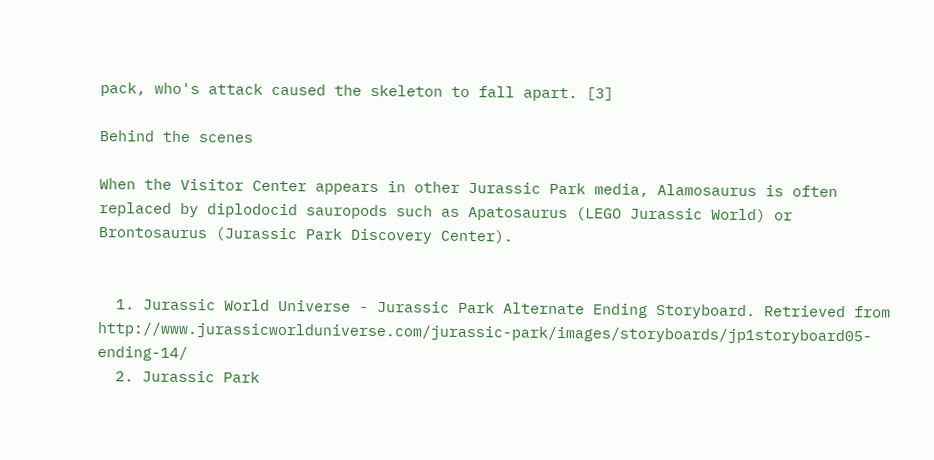pack, who's attack caused the skeleton to fall apart. [3]

Behind the scenes

When the Visitor Center appears in other Jurassic Park media, Alamosaurus is often replaced by diplodocid sauropods such as Apatosaurus (LEGO Jurassic World) or Brontosaurus (Jurassic Park Discovery Center).


  1. Jurassic World Universe - Jurassic Park Alternate Ending Storyboard. Retrieved from http://www.jurassicworlduniverse.com/jurassic-park/images/storyboards/jp1storyboard05-ending-14/
  2. Jurassic Park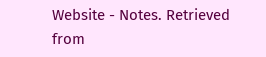Website - Notes. Retrieved from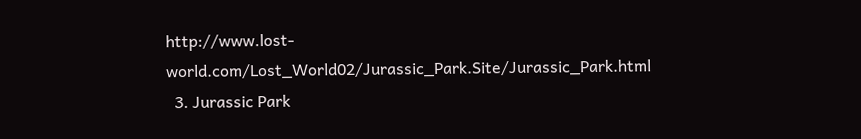http://www.lost-world.com/Lost_World02/Jurassic_Park.Site/Jurassic_Park.html
  3. Jurassic Park